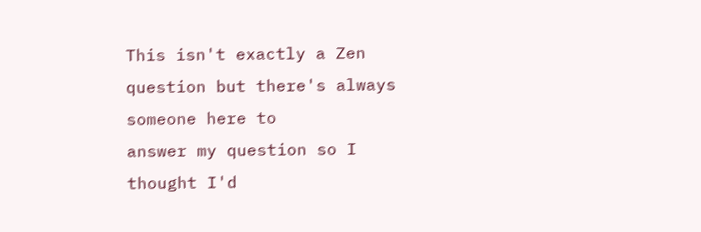This isn't exactly a Zen question but there's always someone here to
answer my question so I thought I'd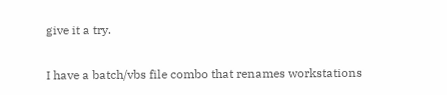give it a try.

I have a batch/vbs file combo that renames workstations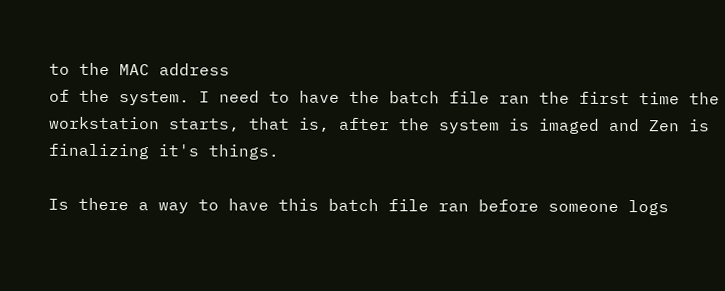to the MAC address
of the system. I need to have the batch file ran the first time the
workstation starts, that is, after the system is imaged and Zen is
finalizing it's things.

Is there a way to have this batch file ran before someone logs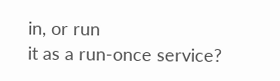in, or run
it as a run-once service?